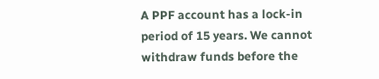A PPF account has a lock-in period of 15 years. We cannot withdraw funds before the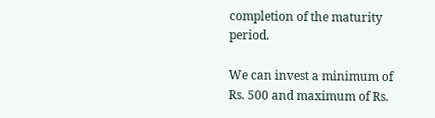completion of the maturity period.

We can invest a minimum of Rs. 500 and maximum of Rs.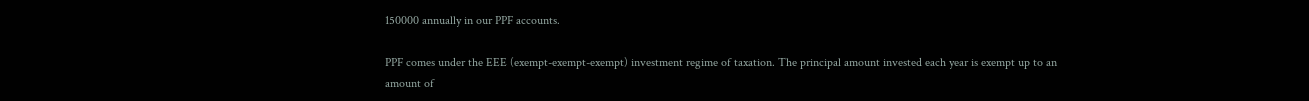150000 annually in our PPF accounts.

PPF comes under the EEE (exempt-exempt-exempt) investment regime of taxation. The principal amount invested each year is exempt up to an amount of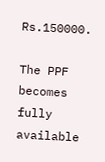Rs.150000.

The PPF becomes fully available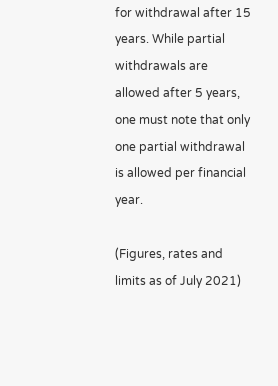for withdrawal after 15 years. While partial withdrawals are allowed after 5 years, one must note that only one partial withdrawal is allowed per financial year.

(Figures, rates and limits as of July 2021)